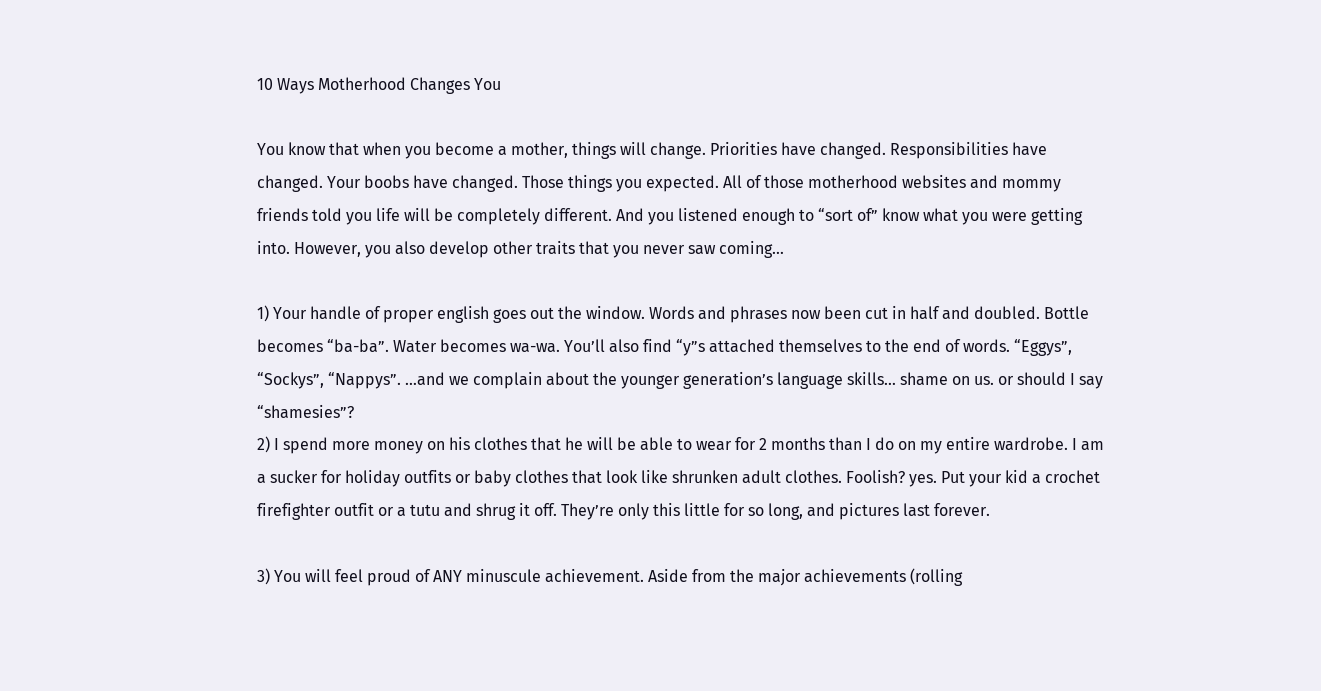10 Ways Motherhood Changes You

You know that when you become a mother, things will change. Priorities have changed. Responsibilities have changed. Your boobs have changed. Those things you expected. All of those motherhood websites and mommy friends told you life will be completely different. And you listened enough to “sort of” know what you were getting into. However, you also develop other traits that you never saw coming…

1) Your handle of proper english goes out the window. Words and phrases now been cut in half and doubled. Bottle becomes “ba-ba”. Water becomes wa-wa. You’ll also find “y”s attached themselves to the end of words. “Eggys”, “Sockys”, “Nappys”. …and we complain about the younger generation’s language skills… shame on us. or should I say “shamesies”?
2) I spend more money on his clothes that he will be able to wear for 2 months than I do on my entire wardrobe. I am a sucker for holiday outfits or baby clothes that look like shrunken adult clothes. Foolish? yes. Put your kid a crochet firefighter outfit or a tutu and shrug it off. They’re only this little for so long, and pictures last forever.

3) You will feel proud of ANY minuscule achievement. Aside from the major achievements (rolling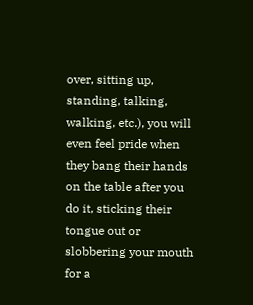over, sitting up, standing, talking, walking, etc.), you will even feel pride when they bang their hands on the table after you do it, sticking their tongue out or slobbering your mouth for a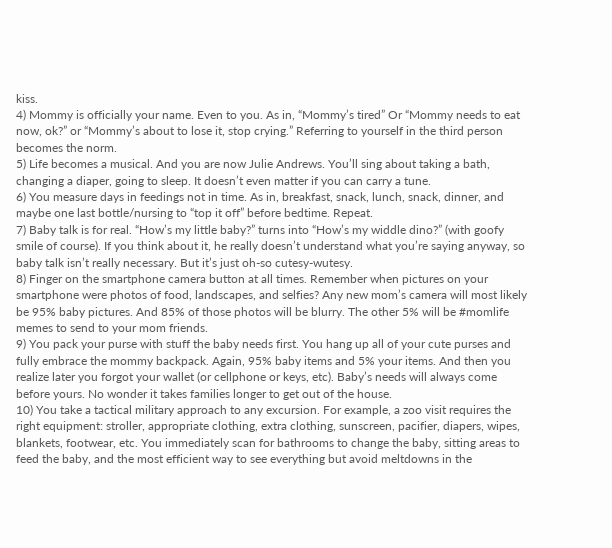kiss.
4) Mommy is officially your name. Even to you. As in, “Mommy’s tired” Or “Mommy needs to eat now, ok?” or “Mommy’s about to lose it, stop crying.” Referring to yourself in the third person becomes the norm.
5) Life becomes a musical. And you are now Julie Andrews. You’ll sing about taking a bath, changing a diaper, going to sleep. It doesn’t even matter if you can carry a tune.
6) You measure days in feedings not in time. As in, breakfast, snack, lunch, snack, dinner, and maybe one last bottle/nursing to “top it off” before bedtime. Repeat.
7) Baby talk is for real. “How’s my little baby?” turns into “How’s my widdle dino?” (with goofy smile of course). If you think about it, he really doesn’t understand what you’re saying anyway, so baby talk isn’t really necessary. But it’s just oh-so cutesy-wutesy.
8) Finger on the smartphone camera button at all times. Remember when pictures on your smartphone were photos of food, landscapes, and selfies? Any new mom’s camera will most likely be 95% baby pictures. And 85% of those photos will be blurry. The other 5% will be #momlife memes to send to your mom friends.
9) You pack your purse with stuff the baby needs first. You hang up all of your cute purses and fully embrace the mommy backpack. Again, 95% baby items and 5% your items. And then you realize later you forgot your wallet (or cellphone or keys, etc). Baby’s needs will always come before yours. No wonder it takes families longer to get out of the house.
10) You take a tactical military approach to any excursion. For example, a zoo visit requires the right equipment: stroller, appropriate clothing, extra clothing, sunscreen, pacifier, diapers, wipes, blankets, footwear, etc. You immediately scan for bathrooms to change the baby, sitting areas to feed the baby, and the most efficient way to see everything but avoid meltdowns in the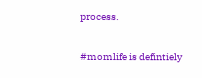process.

#momlife is defintiely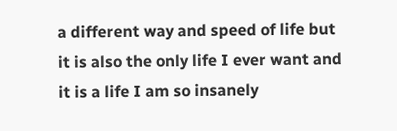a different way and speed of life but it is also the only life I ever want and it is a life I am so insanely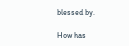blessed by.

How has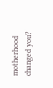motherhood changed you?